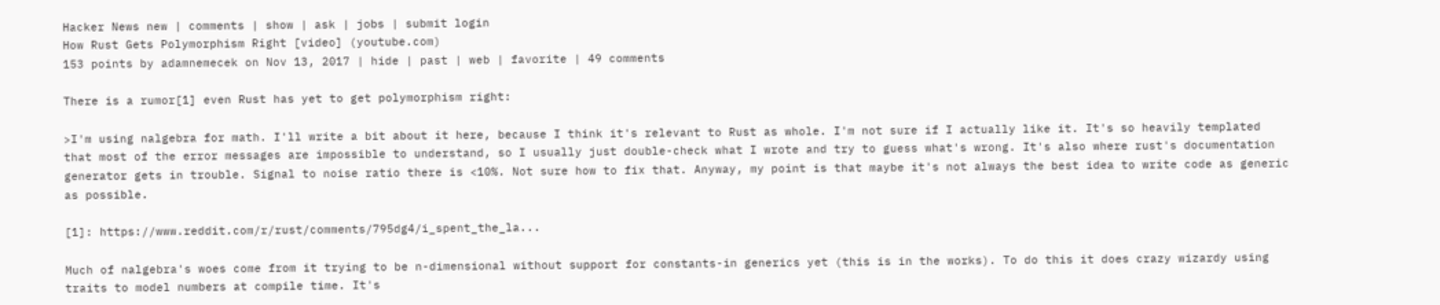Hacker News new | comments | show | ask | jobs | submit login
How Rust Gets Polymorphism Right [video] (youtube.com)
153 points by adamnemecek on Nov 13, 2017 | hide | past | web | favorite | 49 comments

There is a rumor[1] even Rust has yet to get polymorphism right:

>I'm using nalgebra for math. I'll write a bit about it here, because I think it's relevant to Rust as whole. I'm not sure if I actually like it. It's so heavily templated that most of the error messages are impossible to understand, so I usually just double-check what I wrote and try to guess what's wrong. It's also where rust's documentation generator gets in trouble. Signal to noise ratio there is <10%. Not sure how to fix that. Anyway, my point is that maybe it's not always the best idea to write code as generic as possible.

[1]: https://www.reddit.com/r/rust/comments/795dg4/i_spent_the_la...

Much of nalgebra's woes come from it trying to be n-dimensional without support for constants-in generics yet (this is in the works). To do this it does crazy wizardy using traits to model numbers at compile time. It's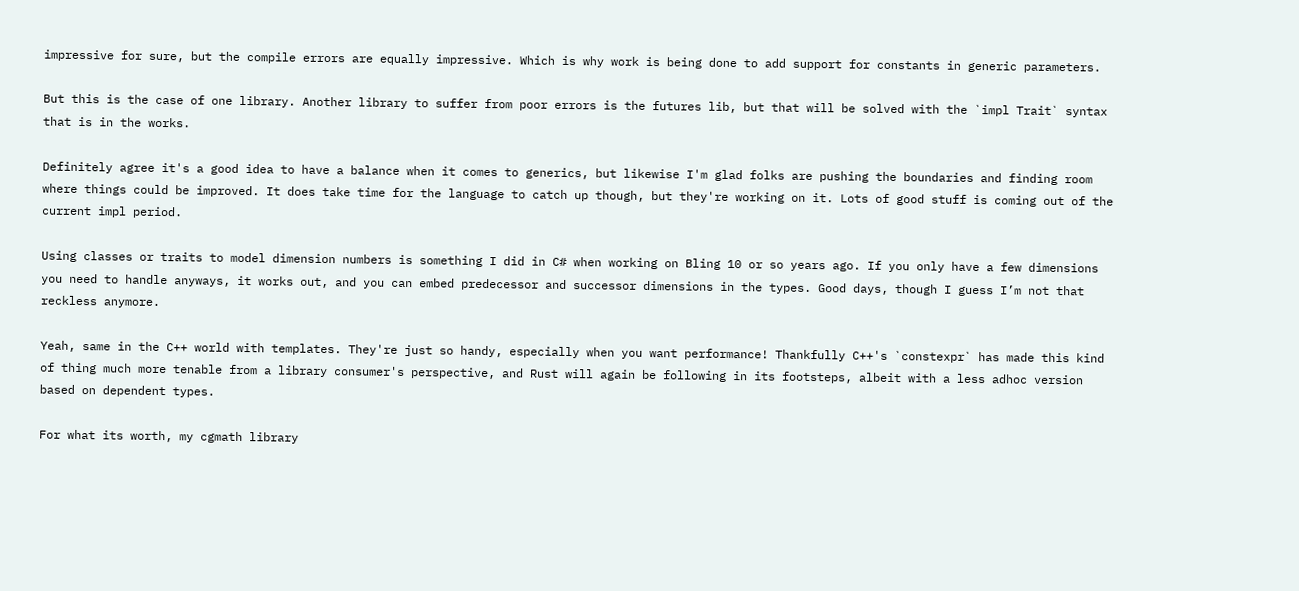impressive for sure, but the compile errors are equally impressive. Which is why work is being done to add support for constants in generic parameters.

But this is the case of one library. Another library to suffer from poor errors is the futures lib, but that will be solved with the `impl Trait` syntax that is in the works.

Definitely agree it's a good idea to have a balance when it comes to generics, but likewise I'm glad folks are pushing the boundaries and finding room where things could be improved. It does take time for the language to catch up though, but they're working on it. Lots of good stuff is coming out of the current impl period.

Using classes or traits to model dimension numbers is something I did in C# when working on Bling 10 or so years ago. If you only have a few dimensions you need to handle anyways, it works out, and you can embed predecessor and successor dimensions in the types. Good days, though I guess I’m not that reckless anymore.

Yeah, same in the C++ world with templates. They're just so handy, especially when you want performance! Thankfully C++'s `constexpr` has made this kind of thing much more tenable from a library consumer's perspective, and Rust will again be following in its footsteps, albeit with a less adhoc version based on dependent types.

For what its worth, my cgmath library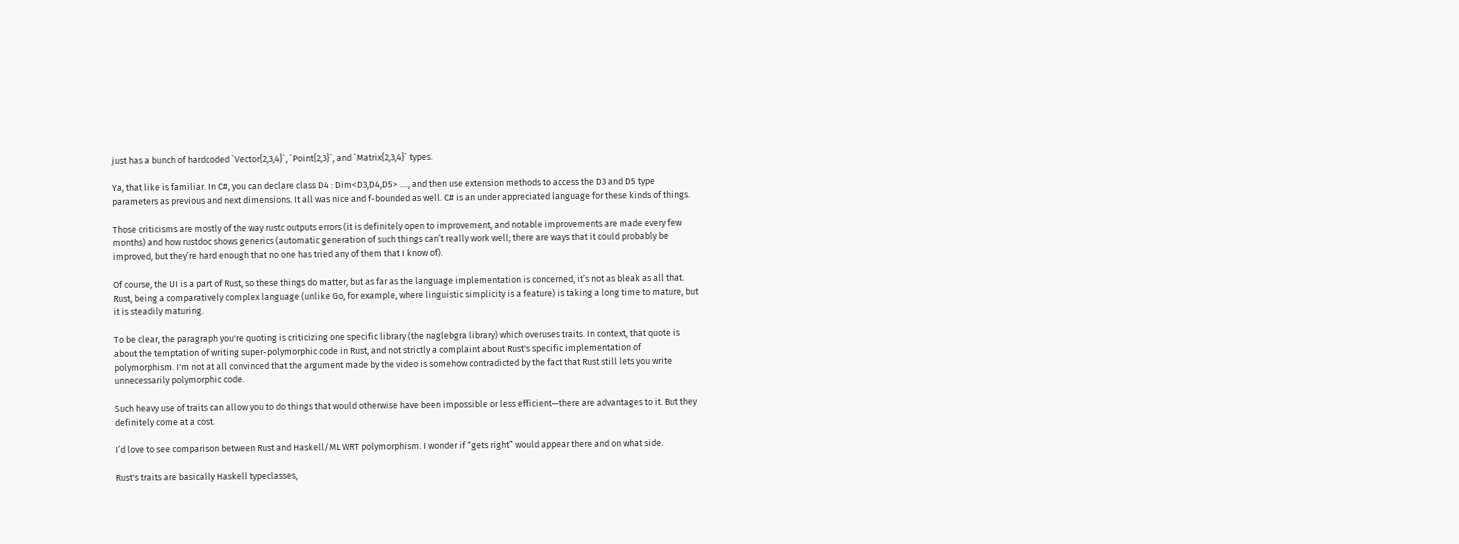just has a bunch of hardcoded `Vector{2,3,4}`, `Point{2,3}`, and `Matrix{2,3,4}` types.

Ya, that like is familiar. In C#, you can declare class D4 : Dim<D3,D4,D5> ...., and then use extension methods to access the D3 and D5 type parameters as previous and next dimensions. It all was nice and f-bounded as well. C# is an under appreciated language for these kinds of things.

Those criticisms are mostly of the way rustc outputs errors (it is definitely open to improvement, and notable improvements are made every few months) and how rustdoc shows generics (automatic generation of such things can’t really work well; there are ways that it could probably be improved, but they’re hard enough that no one has tried any of them that I know of).

Of course, the UI is a part of Rust, so these things do matter, but as far as the language implementation is concerned, it’s not as bleak as all that. Rust, being a comparatively complex language (unlike Go, for example, where linguistic simplicity is a feature) is taking a long time to mature, but it is steadily maturing.

To be clear, the paragraph you're quoting is criticizing one specific library (the naglebgra library) which overuses traits. In context, that quote is about the temptation of writing super-polymorphic code in Rust, and not strictly a complaint about Rust's specific implementation of polymorphism. I'm not at all convinced that the argument made by the video is somehow contradicted by the fact that Rust still lets you write unnecessarily polymorphic code.

Such heavy use of traits can allow you to do things that would otherwise have been impossible or less efficient—there are advantages to it. But they definitely come at a cost.

I’d love to see comparison between Rust and Haskell/ML WRT polymorphism. I wonder if “gets right” would appear there and on what side.

Rust's traits are basically Haskell typeclasses,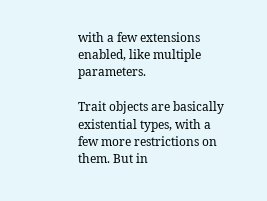with a few extensions enabled, like multiple parameters.

Trait objects are basically existential types, with a few more restrictions on them. But in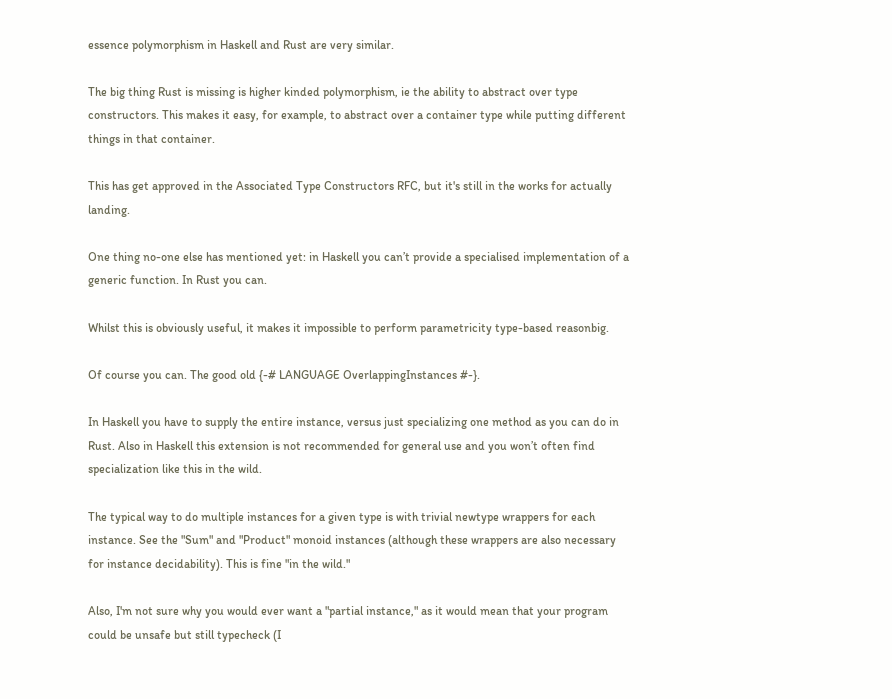essence polymorphism in Haskell and Rust are very similar.

The big thing Rust is missing is higher kinded polymorphism, ie the ability to abstract over type constructors. This makes it easy, for example, to abstract over a container type while putting different things in that container.

This has get approved in the Associated Type Constructors RFC, but it's still in the works for actually landing.

One thing no-one else has mentioned yet: in Haskell you can’t provide a specialised implementation of a generic function. In Rust you can.

Whilst this is obviously useful, it makes it impossible to perform parametricity type-based reasonbig.

Of course you can. The good old {-# LANGUAGE OverlappingInstances #-}.

In Haskell you have to supply the entire instance, versus just specializing one method as you can do in Rust. Also in Haskell this extension is not recommended for general use and you won’t often find specialization like this in the wild.

The typical way to do multiple instances for a given type is with trivial newtype wrappers for each instance. See the "Sum" and "Product" monoid instances (although these wrappers are also necessary for instance decidability). This is fine "in the wild."

Also, I'm not sure why you would ever want a "partial instance," as it would mean that your program could be unsafe but still typecheck (I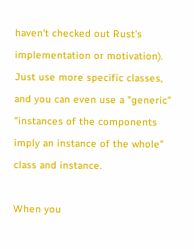haven't checked out Rust's implementation or motivation). Just use more specific classes, and you can even use a "generic" "instances of the components imply an instance of the whole" class and instance.

When you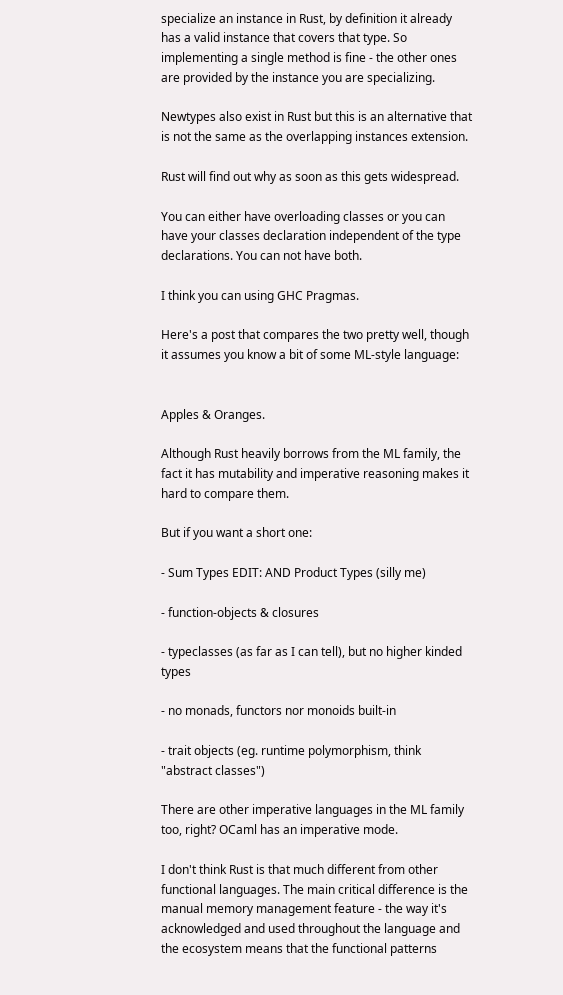specialize an instance in Rust, by definition it already has a valid instance that covers that type. So implementing a single method is fine - the other ones are provided by the instance you are specializing.

Newtypes also exist in Rust but this is an alternative that is not the same as the overlapping instances extension.

Rust will find out why as soon as this gets widespread.

You can either have overloading classes or you can have your classes declaration independent of the type declarations. You can not have both.

I think you can using GHC Pragmas.

Here's a post that compares the two pretty well, though it assumes you know a bit of some ML-style language:


Apples & Oranges.

Although Rust heavily borrows from the ML family, the fact it has mutability and imperative reasoning makes it hard to compare them.

But if you want a short one:

- Sum Types EDIT: AND Product Types (silly me)

- function-objects & closures

- typeclasses (as far as I can tell), but no higher kinded types

- no monads, functors nor monoids built-in

- trait objects (eg. runtime polymorphism, think "abstract classes")

There are other imperative languages in the ML family too, right? OCaml has an imperative mode.

I don't think Rust is that much different from other functional languages. The main critical difference is the manual memory management feature - the way it's acknowledged and used throughout the language and the ecosystem means that the functional patterns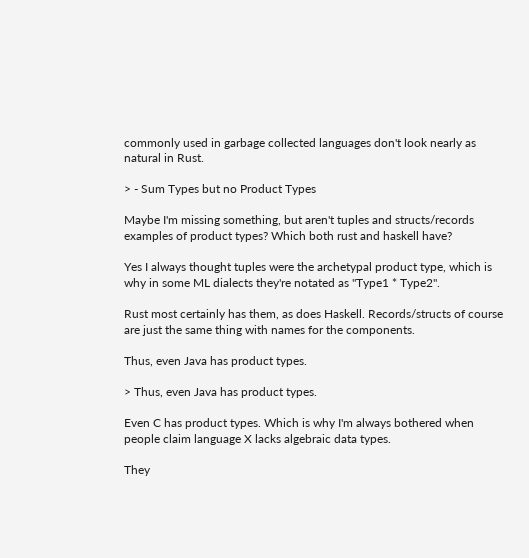commonly used in garbage collected languages don't look nearly as natural in Rust.

> - Sum Types but no Product Types

Maybe I'm missing something, but aren't tuples and structs/records examples of product types? Which both rust and haskell have?

Yes I always thought tuples were the archetypal product type, which is why in some ML dialects they're notated as "Type1 * Type2".

Rust most certainly has them, as does Haskell. Records/structs of course are just the same thing with names for the components.

Thus, even Java has product types.

> Thus, even Java has product types.

Even C has product types. Which is why I'm always bothered when people claim language X lacks algebraic data types.

They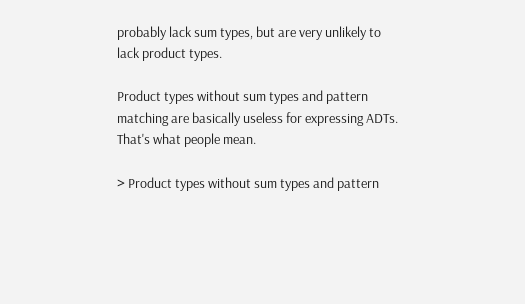probably lack sum types, but are very unlikely to lack product types.

Product types without sum types and pattern matching are basically useless for expressing ADTs. That's what people mean.

> Product types without sum types and pattern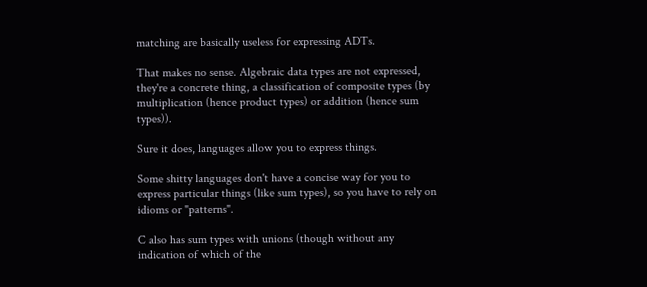matching are basically useless for expressing ADTs.

That makes no sense. Algebraic data types are not expressed, they're a concrete thing, a classification of composite types (by multiplication (hence product types) or addition (hence sum types)).

Sure it does, languages allow you to express things.

Some shitty languages don't have a concise way for you to express particular things (like sum types), so you have to rely on idioms or "patterns".

C also has sum types with unions (though without any indication of which of the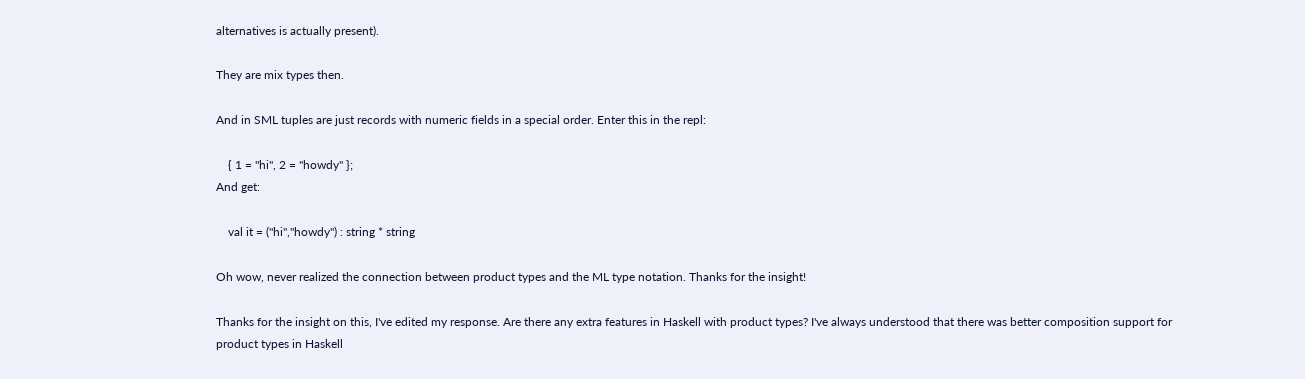alternatives is actually present).

They are mix types then.

And in SML tuples are just records with numeric fields in a special order. Enter this in the repl:

    { 1 = "hi", 2 = "howdy" };
And get:

    val it = ("hi","howdy") : string * string

Oh wow, never realized the connection between product types and the ML type notation. Thanks for the insight!

Thanks for the insight on this, I've edited my response. Are there any extra features in Haskell with product types? I've always understood that there was better composition support for product types in Haskell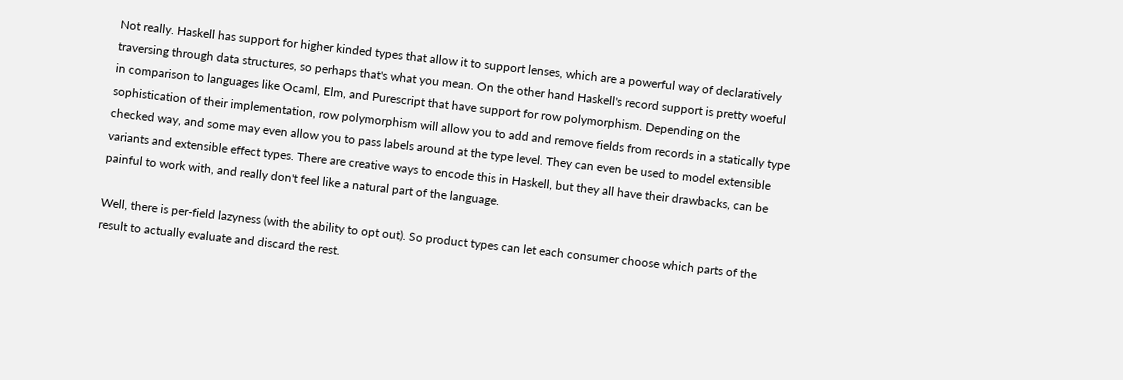Not really. Haskell has support for higher kinded types that allow it to support lenses, which are a powerful way of declaratively traversing through data structures, so perhaps that's what you mean. On the other hand Haskell's record support is pretty woeful in comparison to languages like Ocaml, Elm, and Purescript that have support for row polymorphism. Depending on the sophistication of their implementation, row polymorphism will allow you to add and remove fields from records in a statically type checked way, and some may even allow you to pass labels around at the type level. They can even be used to model extensible variants and extensible effect types. There are creative ways to encode this in Haskell, but they all have their drawbacks, can be painful to work with, and really don't feel like a natural part of the language.

Well, there is per-field lazyness (with the ability to opt out). So product types can let each consumer choose which parts of the result to actually evaluate and discard the rest.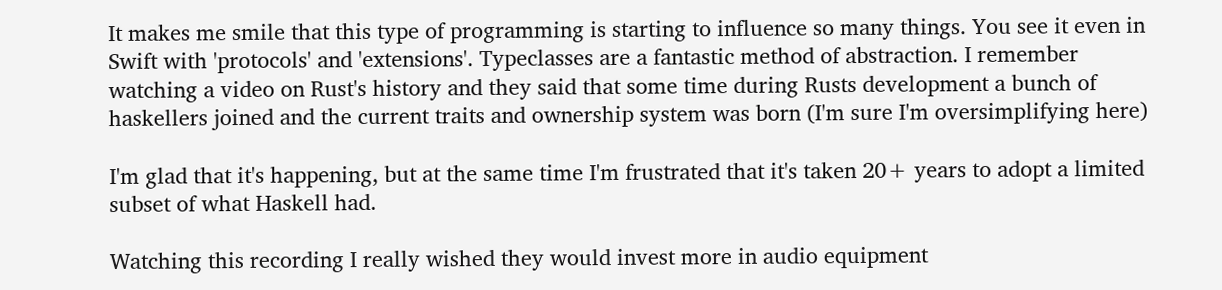It makes me smile that this type of programming is starting to influence so many things. You see it even in Swift with 'protocols' and 'extensions'. Typeclasses are a fantastic method of abstraction. I remember watching a video on Rust's history and they said that some time during Rusts development a bunch of haskellers joined and the current traits and ownership system was born (I'm sure I'm oversimplifying here)

I'm glad that it's happening, but at the same time I'm frustrated that it's taken 20+ years to adopt a limited subset of what Haskell had.

Watching this recording I really wished they would invest more in audio equipment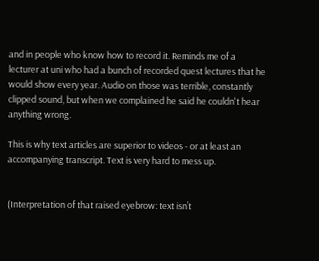and in people who know how to record it. Reminds me of a lecturer at uni who had a bunch of recorded quest lectures that he would show every year. Audio on those was terrible, constantly clipped sound, but when we complained he said he couldn't hear anything wrong.

This is why text articles are superior to videos - or at least an accompanying transcript. Text is very hard to mess up.


(Interpretation of that raised eyebrow: text isn’t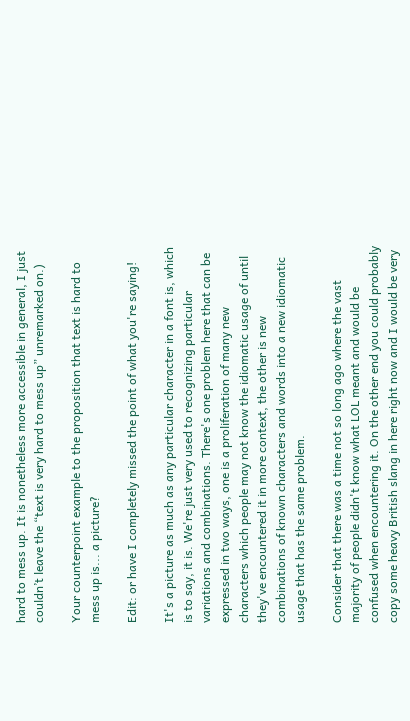hard to mess up. It is nonetheless more accessible in general, I just couldn’t leave the “text is very hard to mess up” unremarked on.)

Your counterpoint example to the proposition that text is hard to mess up is... a picture?

Edit: or have I completely missed the point of what you're saying!

It's a picture as much as any particular character in a font is, which is to say, it is. We're just very used to recognizing particular variations and combinations. There's one problem here that can be expressed in two ways, one is a proliferation of many new characters which people may not know the idiomatic usage of until they've encountered it in more context, the other is new combinations of known characters and words into a new idiomatic usage that has the same problem.

Consider that there was a time not so long ago where the vast majority of people didn't know what LOL meant and would be confused when encountering it. On the other end you could probably copy some heavy British slang in here right now and I would be very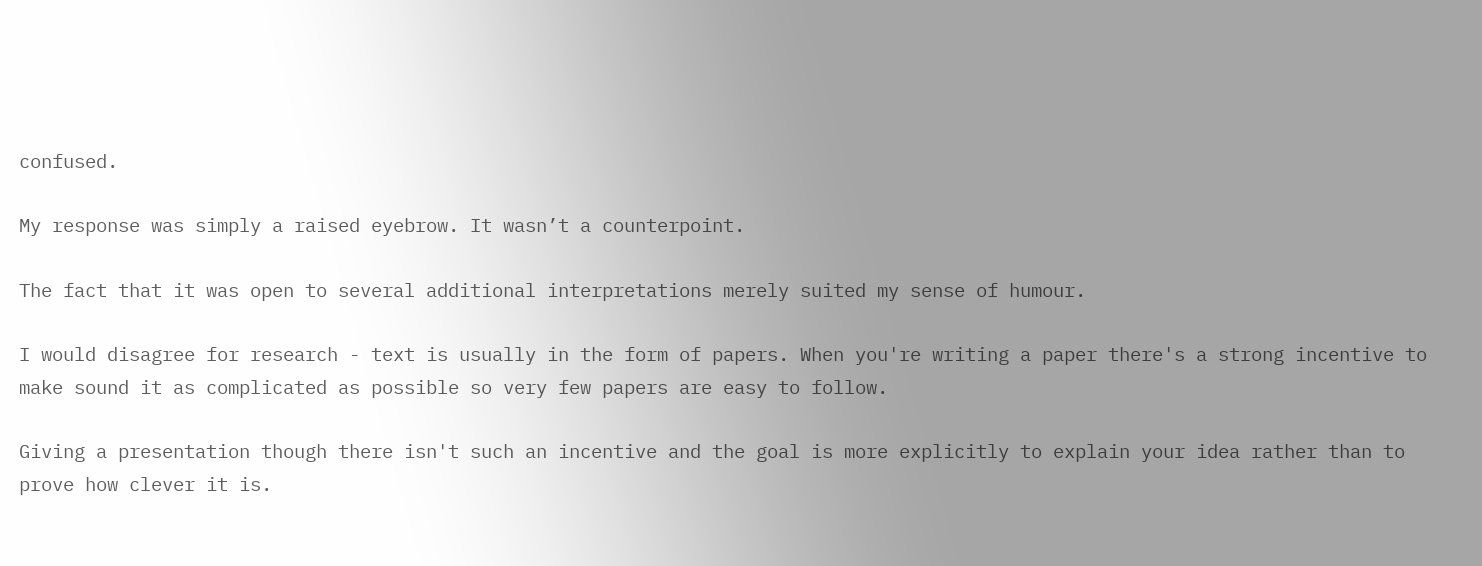confused.

My response was simply a raised eyebrow. It wasn’t a counterpoint.

The fact that it was open to several additional interpretations merely suited my sense of humour.

I would disagree for research - text is usually in the form of papers. When you're writing a paper there's a strong incentive to make sound it as complicated as possible so very few papers are easy to follow.

Giving a presentation though there isn't such an incentive and the goal is more explicitly to explain your idea rather than to prove how clever it is.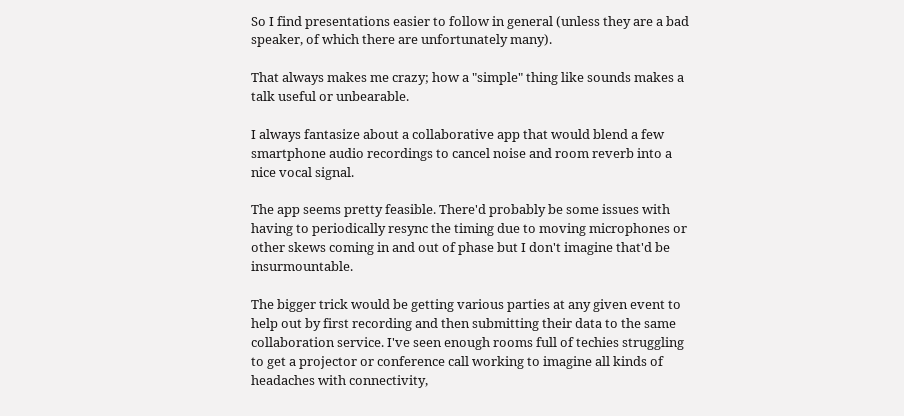So I find presentations easier to follow in general (unless they are a bad speaker, of which there are unfortunately many).

That always makes me crazy; how a "simple" thing like sounds makes a talk useful or unbearable.

I always fantasize about a collaborative app that would blend a few smartphone audio recordings to cancel noise and room reverb into a nice vocal signal.

The app seems pretty feasible. There'd probably be some issues with having to periodically resync the timing due to moving microphones or other skews coming in and out of phase but I don't imagine that'd be insurmountable.

The bigger trick would be getting various parties at any given event to help out by first recording and then submitting their data to the same collaboration service. I've seen enough rooms full of techies struggling to get a projector or conference call working to imagine all kinds of headaches with connectivity,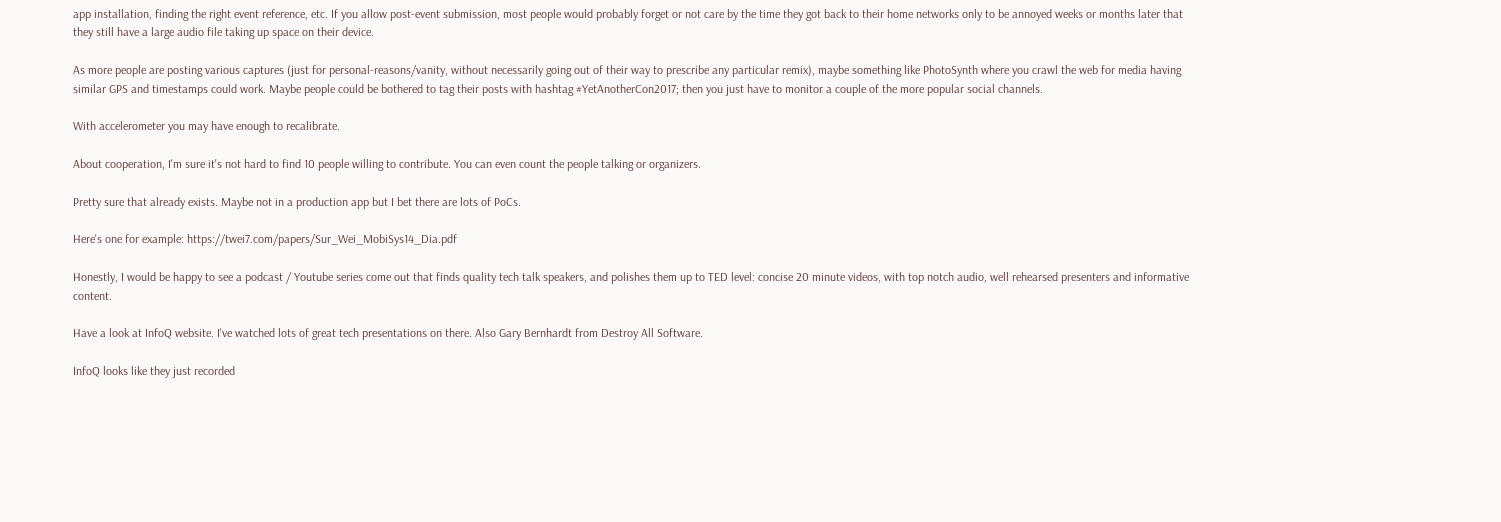app installation, finding the right event reference, etc. If you allow post-event submission, most people would probably forget or not care by the time they got back to their home networks only to be annoyed weeks or months later that they still have a large audio file taking up space on their device.

As more people are posting various captures (just for personal-reasons/vanity, without necessarily going out of their way to prescribe any particular remix), maybe something like PhotoSynth where you crawl the web for media having similar GPS and timestamps could work. Maybe people could be bothered to tag their posts with hashtag #YetAnotherCon2017; then you just have to monitor a couple of the more popular social channels.

With accelerometer you may have enough to recalibrate.

About cooperation, I'm sure it's not hard to find 10 people willing to contribute. You can even count the people talking or organizers.

Pretty sure that already exists. Maybe not in a production app but I bet there are lots of PoCs.

Here's one for example: https://twei7.com/papers/Sur_Wei_MobiSys14_Dia.pdf

Honestly, I would be happy to see a podcast / Youtube series come out that finds quality tech talk speakers, and polishes them up to TED level: concise 20 minute videos, with top notch audio, well rehearsed presenters and informative content.

Have a look at InfoQ website. I've watched lots of great tech presentations on there. Also Gary Bernhardt from Destroy All Software.

InfoQ looks like they just recorded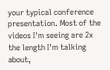your typical conference presentation. Most of the videos I'm seeing are 2x the length I'm talking about,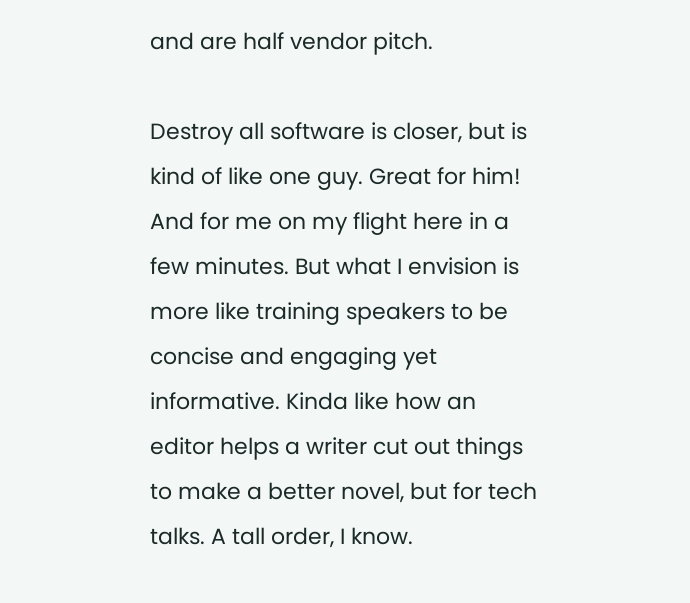and are half vendor pitch.

Destroy all software is closer, but is kind of like one guy. Great for him! And for me on my flight here in a few minutes. But what I envision is more like training speakers to be concise and engaging yet informative. Kinda like how an editor helps a writer cut out things to make a better novel, but for tech talks. A tall order, I know.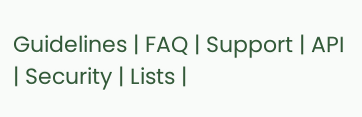Guidelines | FAQ | Support | API | Security | Lists |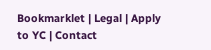Bookmarklet | Legal | Apply to YC | Contact